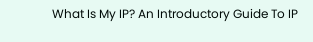What Is My IP? An Introductory Guide To IP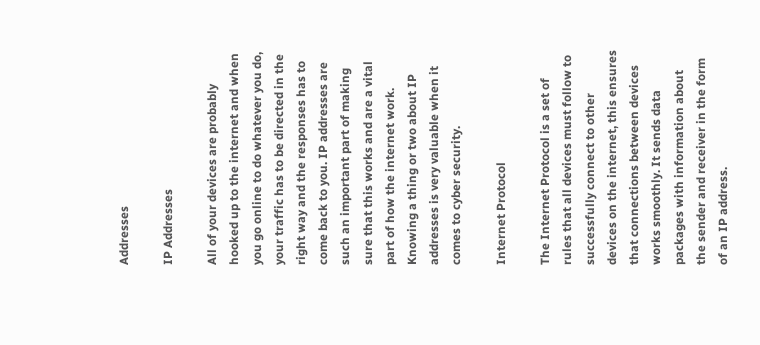Addresses

IP Addresses

All of your devices are probably hooked up to the internet and when you go online to do whatever you do, your traffic has to be directed in the right way and the responses has to come back to you. IP addresses are such an important part of making sure that this works and are a vital part of how the internet work. Knowing a thing or two about IP addresses is very valuable when it comes to cyber security.

Internet Protocol

The Internet Protocol is a set of rules that all devices must follow to successfully connect to other devices on the internet, this ensures that connections between devices works smoothly. It sends data packages with information about the sender and receiver in the form of an IP address.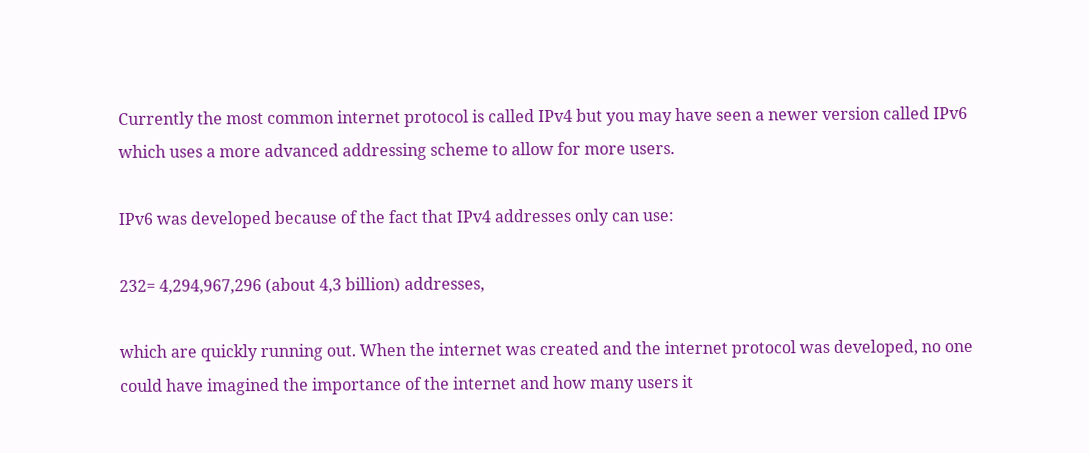Currently the most common internet protocol is called IPv4 but you may have seen a newer version called IPv6 which uses a more advanced addressing scheme to allow for more users.

IPv6 was developed because of the fact that IPv4 addresses only can use:

232= 4,294,967,296 (about 4,3 billion) addresses,

which are quickly running out. When the internet was created and the internet protocol was developed, no one could have imagined the importance of the internet and how many users it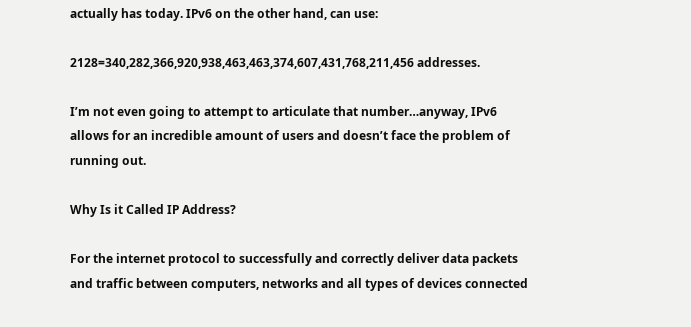actually has today. IPv6 on the other hand, can use:

2128=340,282,366,920,938,463,463,374,607,431,768,211,456 addresses.

I’m not even going to attempt to articulate that number…anyway, IPv6 allows for an incredible amount of users and doesn’t face the problem of running out.

Why Is it Called IP Address?

For the internet protocol to successfully and correctly deliver data packets and traffic between computers, networks and all types of devices connected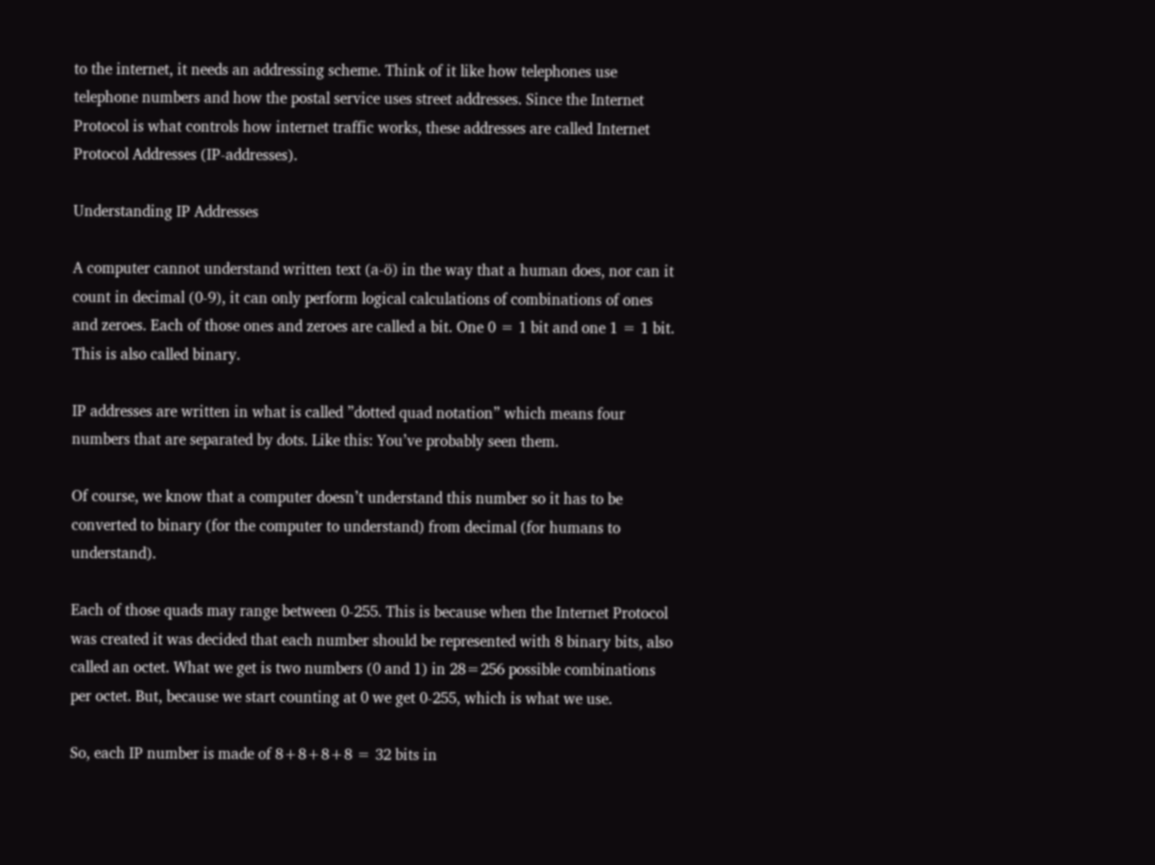to the internet, it needs an addressing scheme. Think of it like how telephones use telephone numbers and how the postal service uses street addresses. Since the Internet Protocol is what controls how internet traffic works, these addresses are called Internet Protocol Addresses (IP-addresses).

Understanding IP Addresses

A computer cannot understand written text (a-ö) in the way that a human does, nor can it count in decimal (0-9), it can only perform logical calculations of combinations of ones and zeroes. Each of those ones and zeroes are called a bit. One 0 = 1 bit and one 1 = 1 bit. This is also called binary.

IP addresses are written in what is called ”dotted quad notation” which means four numbers that are separated by dots. Like this: You’ve probably seen them.

Of course, we know that a computer doesn’t understand this number so it has to be converted to binary (for the computer to understand) from decimal (for humans to understand).

Each of those quads may range between 0-255. This is because when the Internet Protocol was created it was decided that each number should be represented with 8 binary bits, also called an octet. What we get is two numbers (0 and 1) in 28=256 possible combinations per octet. But, because we start counting at 0 we get 0-255, which is what we use.

So, each IP number is made of 8+8+8+8 = 32 bits in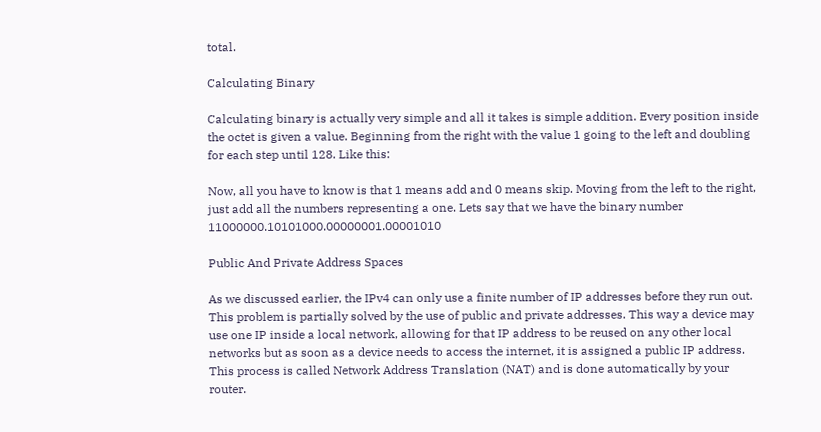total.

Calculating Binary

Calculating binary is actually very simple and all it takes is simple addition. Every position inside the octet is given a value. Beginning from the right with the value 1 going to the left and doubling for each step until 128. Like this:

Now, all you have to know is that 1 means add and 0 means skip. Moving from the left to the right, just add all the numbers representing a one. Lets say that we have the binary number 11000000.10101000.00000001.00001010

Public And Private Address Spaces

As we discussed earlier, the IPv4 can only use a finite number of IP addresses before they run out. This problem is partially solved by the use of public and private addresses. This way a device may use one IP inside a local network, allowing for that IP address to be reused on any other local networks but as soon as a device needs to access the internet, it is assigned a public IP address. This process is called Network Address Translation (NAT) and is done automatically by your router.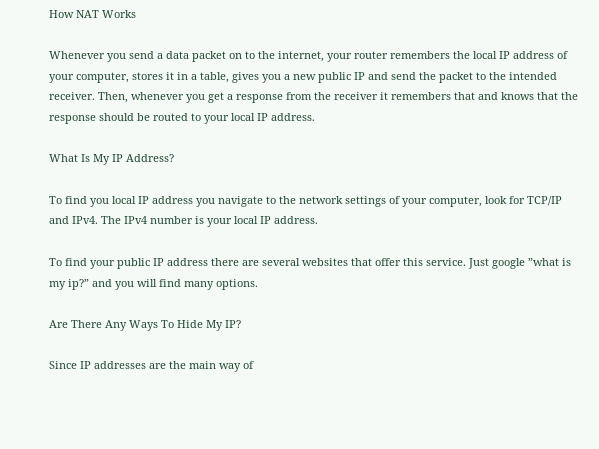How NAT Works

Whenever you send a data packet on to the internet, your router remembers the local IP address of your computer, stores it in a table, gives you a new public IP and send the packet to the intended receiver. Then, whenever you get a response from the receiver it remembers that and knows that the response should be routed to your local IP address.

What Is My IP Address?

To find you local IP address you navigate to the network settings of your computer, look for TCP/IP and IPv4. The IPv4 number is your local IP address.

To find your public IP address there are several websites that offer this service. Just google ”what is my ip?” and you will find many options.

Are There Any Ways To Hide My IP?

Since IP addresses are the main way of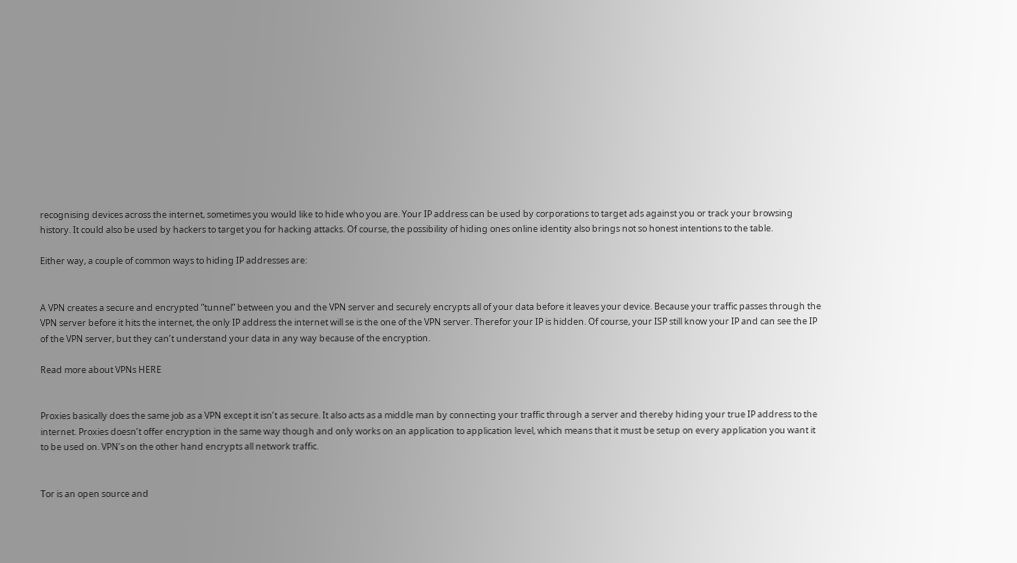recognising devices across the internet, sometimes you would like to hide who you are. Your IP address can be used by corporations to target ads against you or track your browsing history. It could also be used by hackers to target you for hacking attacks. Of course, the possibility of hiding ones online identity also brings not so honest intentions to the table.

Either way, a couple of common ways to hiding IP addresses are:


A VPN creates a secure and encrypted ”tunnel” between you and the VPN server and securely encrypts all of your data before it leaves your device. Because your traffic passes through the VPN server before it hits the internet, the only IP address the internet will se is the one of the VPN server. Therefor your IP is hidden. Of course, your ISP still know your IP and can see the IP of the VPN server, but they can’t understand your data in any way because of the encryption.

Read more about VPNs HERE


Proxies basically does the same job as a VPN except it isn’t as secure. It also acts as a middle man by connecting your traffic through a server and thereby hiding your true IP address to the internet. Proxies doesn’t offer encryption in the same way though and only works on an application to application level, which means that it must be setup on every application you want it to be used on. VPN’s on the other hand encrypts all network traffic.


Tor is an open source and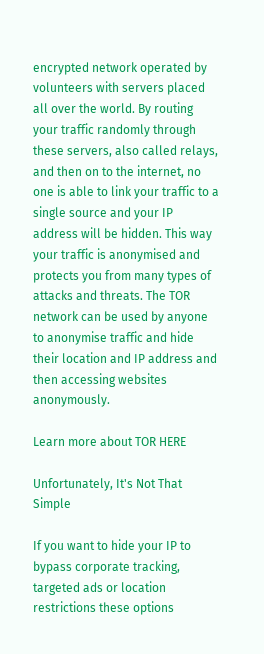encrypted network operated by volunteers with servers placed all over the world. By routing your traffic randomly through these servers, also called relays, and then on to the internet, no one is able to link your traffic to a single source and your IP address will be hidden. This way your traffic is anonymised and protects you from many types of attacks and threats. The TOR network can be used by anyone to anonymise traffic and hide their location and IP address and then accessing websites anonymously.

Learn more about TOR HERE

Unfortunately, It's Not That Simple

If you want to hide your IP to bypass corporate tracking, targeted ads or location restrictions these options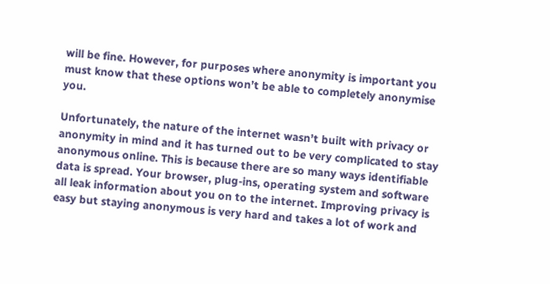will be fine. However, for purposes where anonymity is important you must know that these options won’t be able to completely anonymise you.

Unfortunately, the nature of the internet wasn’t built with privacy or anonymity in mind and it has turned out to be very complicated to stay anonymous online. This is because there are so many ways identifiable data is spread. Your browser, plug-ins, operating system and software all leak information about you on to the internet. Improving privacy is easy but staying anonymous is very hard and takes a lot of work and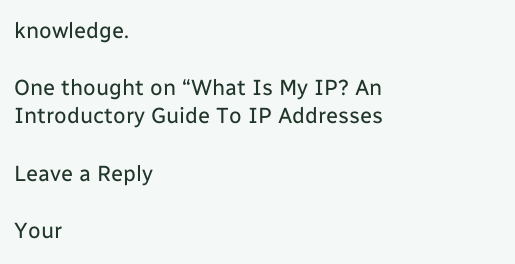knowledge.

One thought on “What Is My IP? An Introductory Guide To IP Addresses

Leave a Reply

Your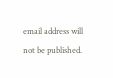email address will not be published.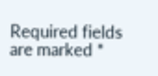Required fields are marked *